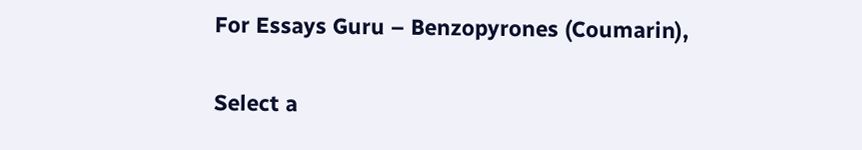For Essays Guru – Benzopyrones (Coumarin),

Select a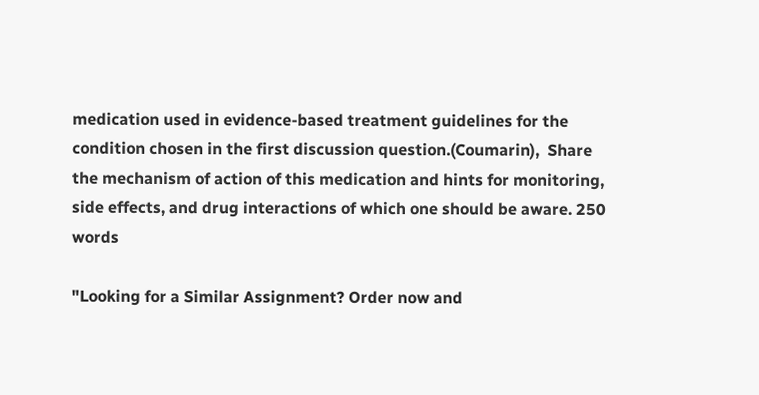medication used in evidence-based treatment guidelines for the condition chosen in the first discussion question.(Coumarin),  Share the mechanism of action of this medication and hints for monitoring, side effects, and drug interactions of which one should be aware. 250 words

"Looking for a Similar Assignment? Order now and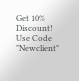Get 10% Discount! Use Code "Newclient"